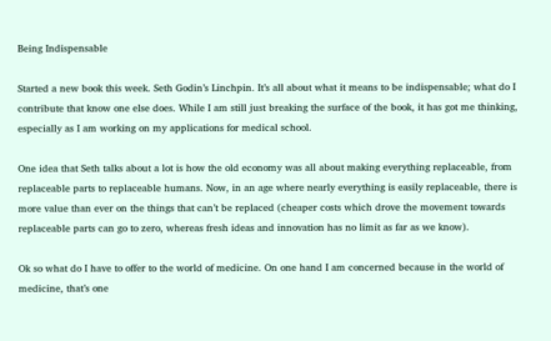Being Indispensable

Started a new book this week. Seth Godin’s Linchpin. It’s all about what it means to be indispensable; what do I contribute that know one else does. While I am still just breaking the surface of the book, it has got me thinking, especially as I am working on my applications for medical school.

One idea that Seth talks about a lot is how the old economy was all about making everything replaceable, from replaceable parts to replaceable humans. Now, in an age where nearly everything is easily replaceable, there is more value than ever on the things that can’t be replaced (cheaper costs which drove the movement towards replaceable parts can go to zero, whereas fresh ideas and innovation has no limit as far as we know).

Ok so what do I have to offer to the world of medicine. On one hand I am concerned because in the world of medicine, that’s one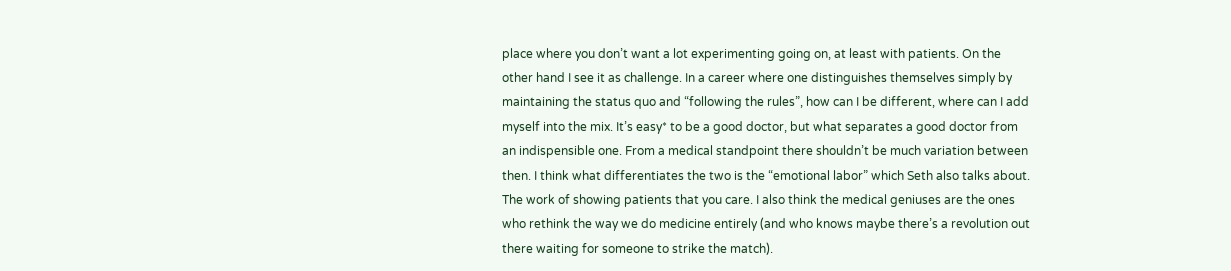place where you don’t want a lot experimenting going on, at least with patients. On the other hand I see it as challenge. In a career where one distinguishes themselves simply by maintaining the status quo and “following the rules”, how can I be different, where can I add myself into the mix. It’s easy* to be a good doctor, but what separates a good doctor from an indispensible one. From a medical standpoint there shouldn’t be much variation between then. I think what differentiates the two is the “emotional labor” which Seth also talks about. The work of showing patients that you care. I also think the medical geniuses are the ones who rethink the way we do medicine entirely (and who knows maybe there’s a revolution out there waiting for someone to strike the match).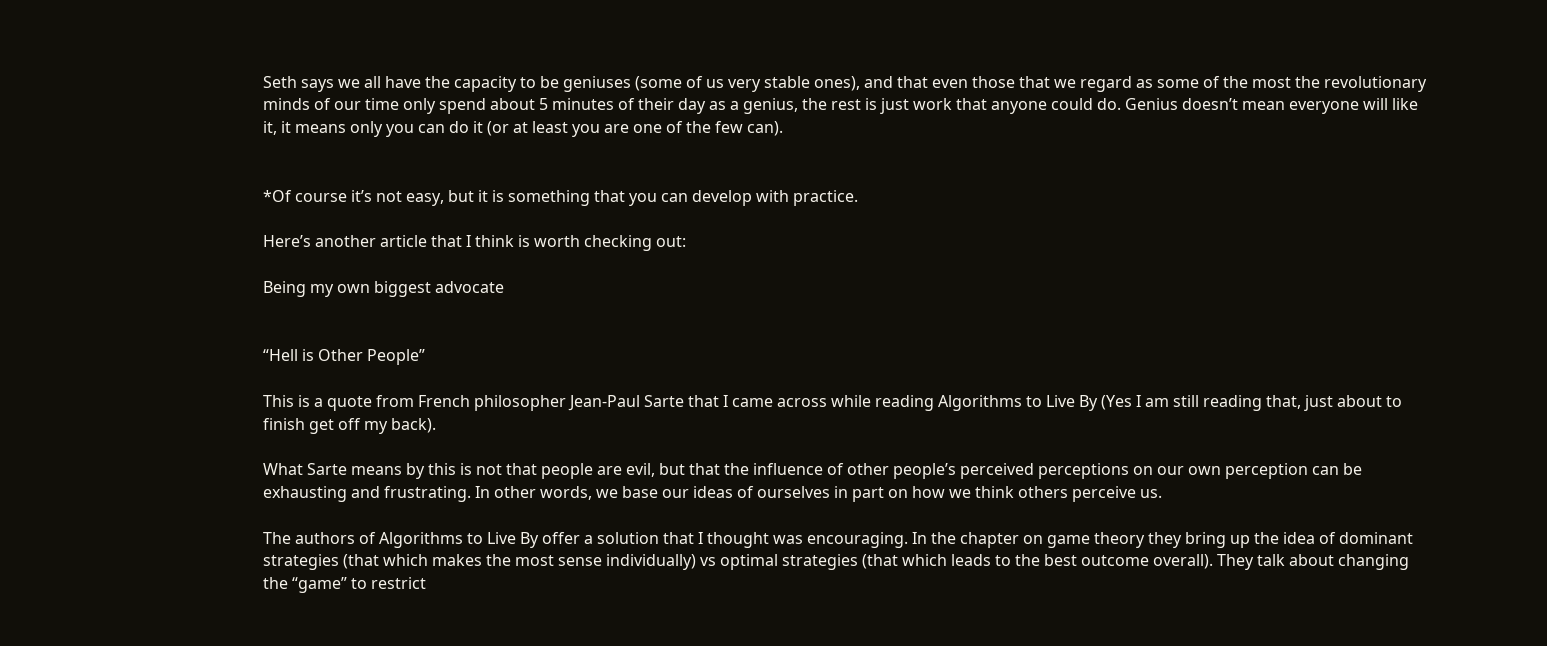Seth says we all have the capacity to be geniuses (some of us very stable ones), and that even those that we regard as some of the most the revolutionary minds of our time only spend about 5 minutes of their day as a genius, the rest is just work that anyone could do. Genius doesn’t mean everyone will like it, it means only you can do it (or at least you are one of the few can).


*Of course it’s not easy, but it is something that you can develop with practice.

Here’s another article that I think is worth checking out:

Being my own biggest advocate


“Hell is Other People”

This is a quote from French philosopher Jean-Paul Sarte that I came across while reading Algorithms to Live By (Yes I am still reading that, just about to finish get off my back).

What Sarte means by this is not that people are evil, but that the influence of other people’s perceived perceptions on our own perception can be exhausting and frustrating. In other words, we base our ideas of ourselves in part on how we think others perceive us.

The authors of Algorithms to Live By offer a solution that I thought was encouraging. In the chapter on game theory they bring up the idea of dominant strategies (that which makes the most sense individually) vs optimal strategies (that which leads to the best outcome overall). They talk about changing the “game” to restrict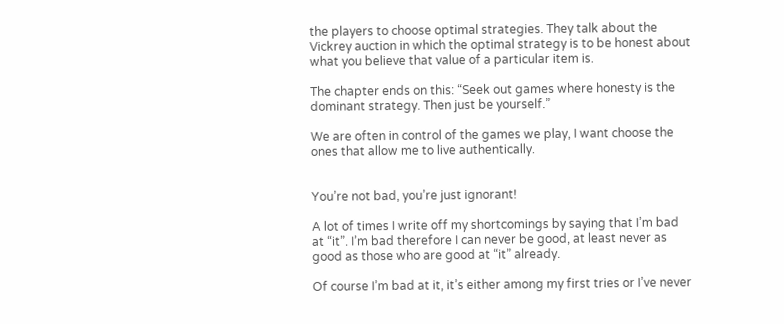the players to choose optimal strategies. They talk about the Vickrey auction in which the optimal strategy is to be honest about what you believe that value of a particular item is.

The chapter ends on this: “Seek out games where honesty is the dominant strategy. Then just be yourself.”

We are often in control of the games we play, I want choose the ones that allow me to live authentically.


You’re not bad, you’re just ignorant!

A lot of times I write off my shortcomings by saying that I’m bad at “it”. I’m bad therefore I can never be good, at least never as good as those who are good at “it” already.

Of course I’m bad at it, it’s either among my first tries or I’ve never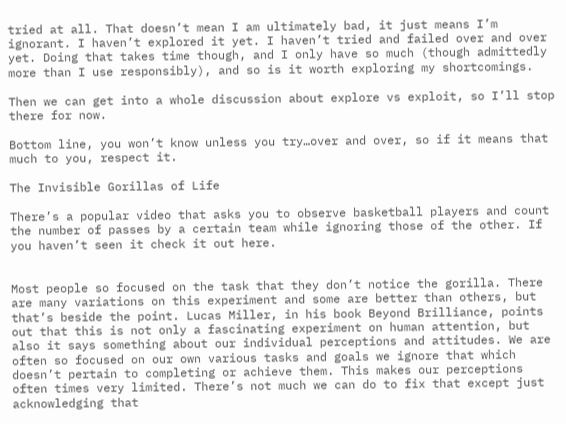tried at all. That doesn’t mean I am ultimately bad, it just means I’m ignorant. I haven’t explored it yet. I haven’t tried and failed over and over yet. Doing that takes time though, and I only have so much (though admittedly more than I use responsibly), and so is it worth exploring my shortcomings.

Then we can get into a whole discussion about explore vs exploit, so I’ll stop there for now.

Bottom line, you won’t know unless you try…over and over, so if it means that much to you, respect it.

The Invisible Gorillas of Life

There’s a popular video that asks you to observe basketball players and count the number of passes by a certain team while ignoring those of the other. If you haven’t seen it check it out here.


Most people so focused on the task that they don’t notice the gorilla. There are many variations on this experiment and some are better than others, but that’s beside the point. Lucas Miller, in his book Beyond Brilliance, points out that this is not only a fascinating experiment on human attention, but also it says something about our individual perceptions and attitudes. We are often so focused on our own various tasks and goals we ignore that which doesn’t pertain to completing or achieve them. This makes our perceptions often times very limited. There’s not much we can do to fix that except just acknowledging that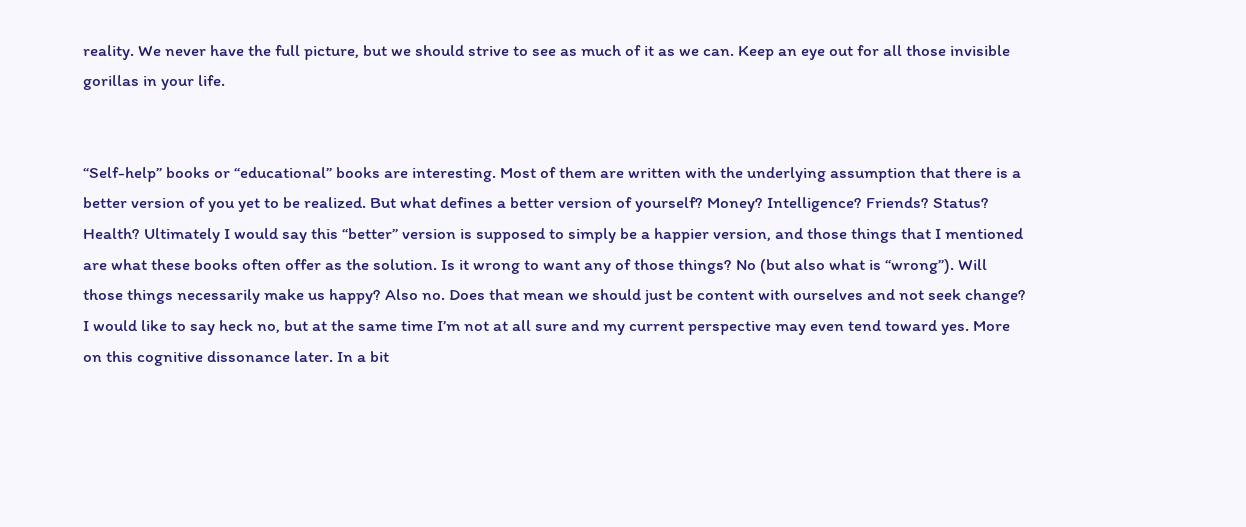reality. We never have the full picture, but we should strive to see as much of it as we can. Keep an eye out for all those invisible gorillas in your life.


“Self-help” books or “educational” books are interesting. Most of them are written with the underlying assumption that there is a better version of you yet to be realized. But what defines a better version of yourself? Money? Intelligence? Friends? Status? Health? Ultimately I would say this “better” version is supposed to simply be a happier version, and those things that I mentioned are what these books often offer as the solution. Is it wrong to want any of those things? No (but also what is “wrong”). Will those things necessarily make us happy? Also no. Does that mean we should just be content with ourselves and not seek change? I would like to say heck no, but at the same time I’m not at all sure and my current perspective may even tend toward yes. More on this cognitive dissonance later. In a bit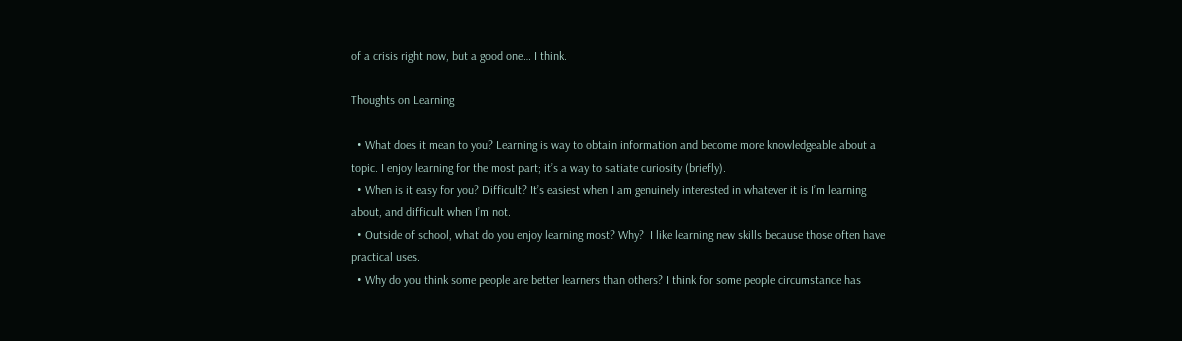of a crisis right now, but a good one… I think.

Thoughts on Learning

  • What does it mean to you? Learning is way to obtain information and become more knowledgeable about a topic. I enjoy learning for the most part; it’s a way to satiate curiosity (briefly).
  • When is it easy for you? Difficult? It’s easiest when I am genuinely interested in whatever it is I’m learning about, and difficult when I’m not.
  • Outside of school, what do you enjoy learning most? Why?  I like learning new skills because those often have practical uses.
  • Why do you think some people are better learners than others? I think for some people circumstance has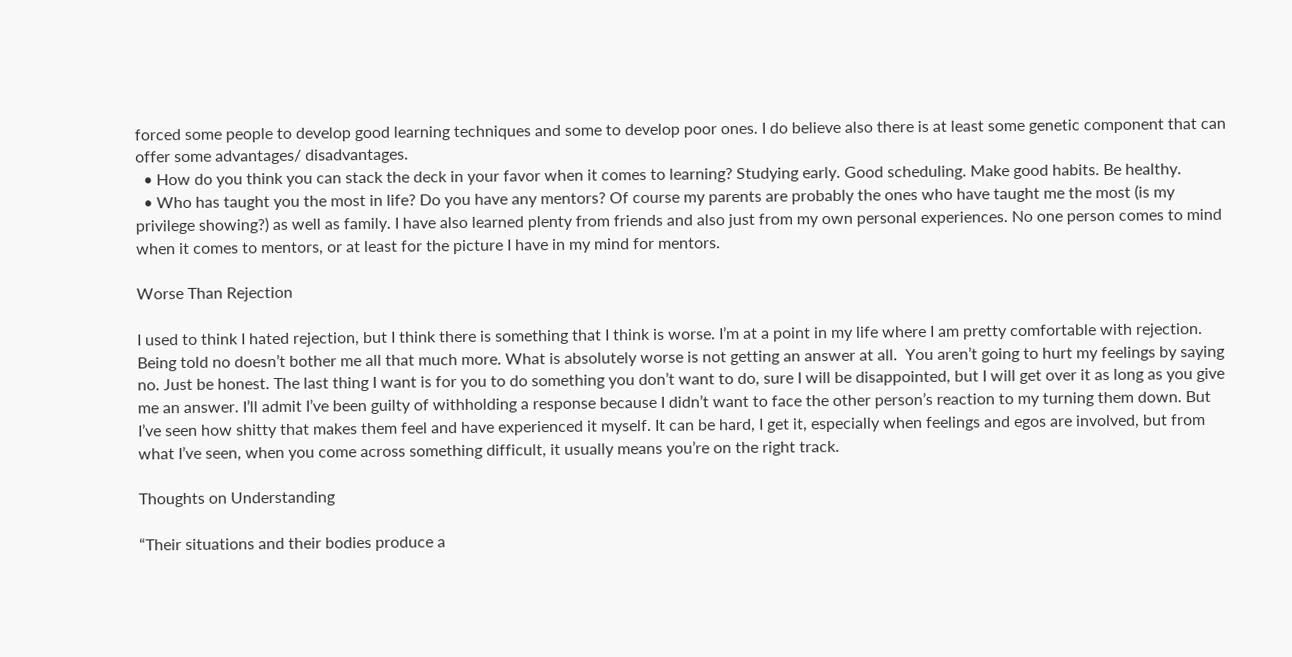forced some people to develop good learning techniques and some to develop poor ones. I do believe also there is at least some genetic component that can offer some advantages/ disadvantages.
  • How do you think you can stack the deck in your favor when it comes to learning? Studying early. Good scheduling. Make good habits. Be healthy.
  • Who has taught you the most in life? Do you have any mentors? Of course my parents are probably the ones who have taught me the most (is my privilege showing?) as well as family. I have also learned plenty from friends and also just from my own personal experiences. No one person comes to mind when it comes to mentors, or at least for the picture I have in my mind for mentors.

Worse Than Rejection

I used to think I hated rejection, but I think there is something that I think is worse. I’m at a point in my life where I am pretty comfortable with rejection. Being told no doesn’t bother me all that much more. What is absolutely worse is not getting an answer at all.  You aren’t going to hurt my feelings by saying no. Just be honest. The last thing I want is for you to do something you don’t want to do, sure I will be disappointed, but I will get over it as long as you give me an answer. I’ll admit I’ve been guilty of withholding a response because I didn’t want to face the other person’s reaction to my turning them down. But I’ve seen how shitty that makes them feel and have experienced it myself. It can be hard, I get it, especially when feelings and egos are involved, but from what I’ve seen, when you come across something difficult, it usually means you’re on the right track.

Thoughts on Understanding

“Their situations and their bodies produce a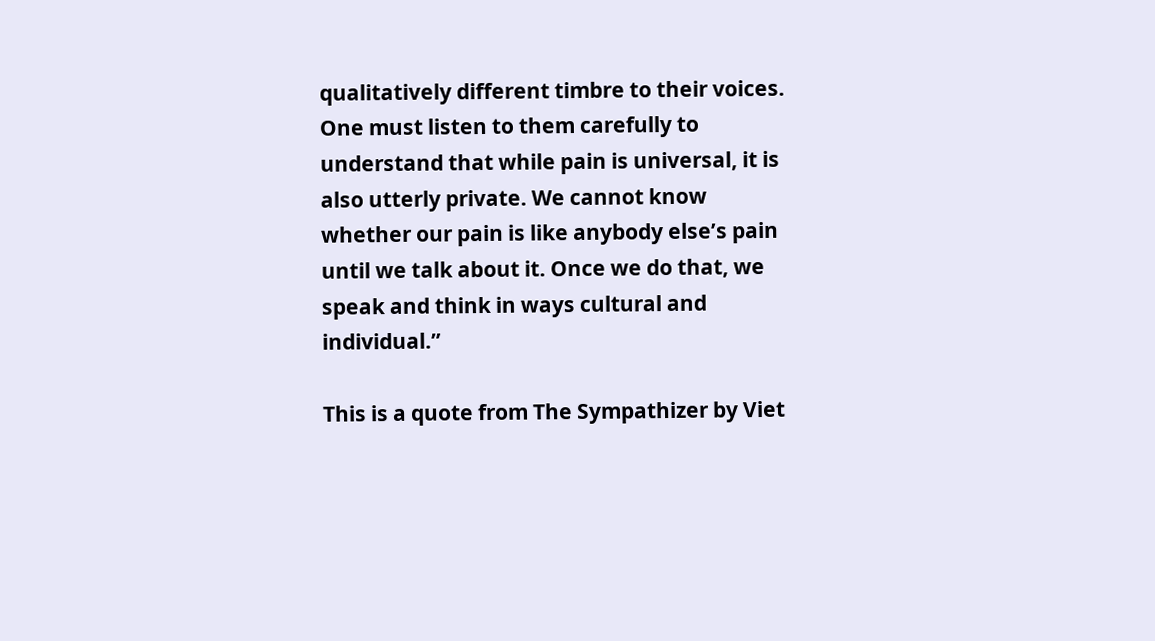qualitatively different timbre to their voices. One must listen to them carefully to understand that while pain is universal, it is also utterly private. We cannot know whether our pain is like anybody else’s pain until we talk about it. Once we do that, we speak and think in ways cultural and individual.”

This is a quote from The Sympathizer by Viet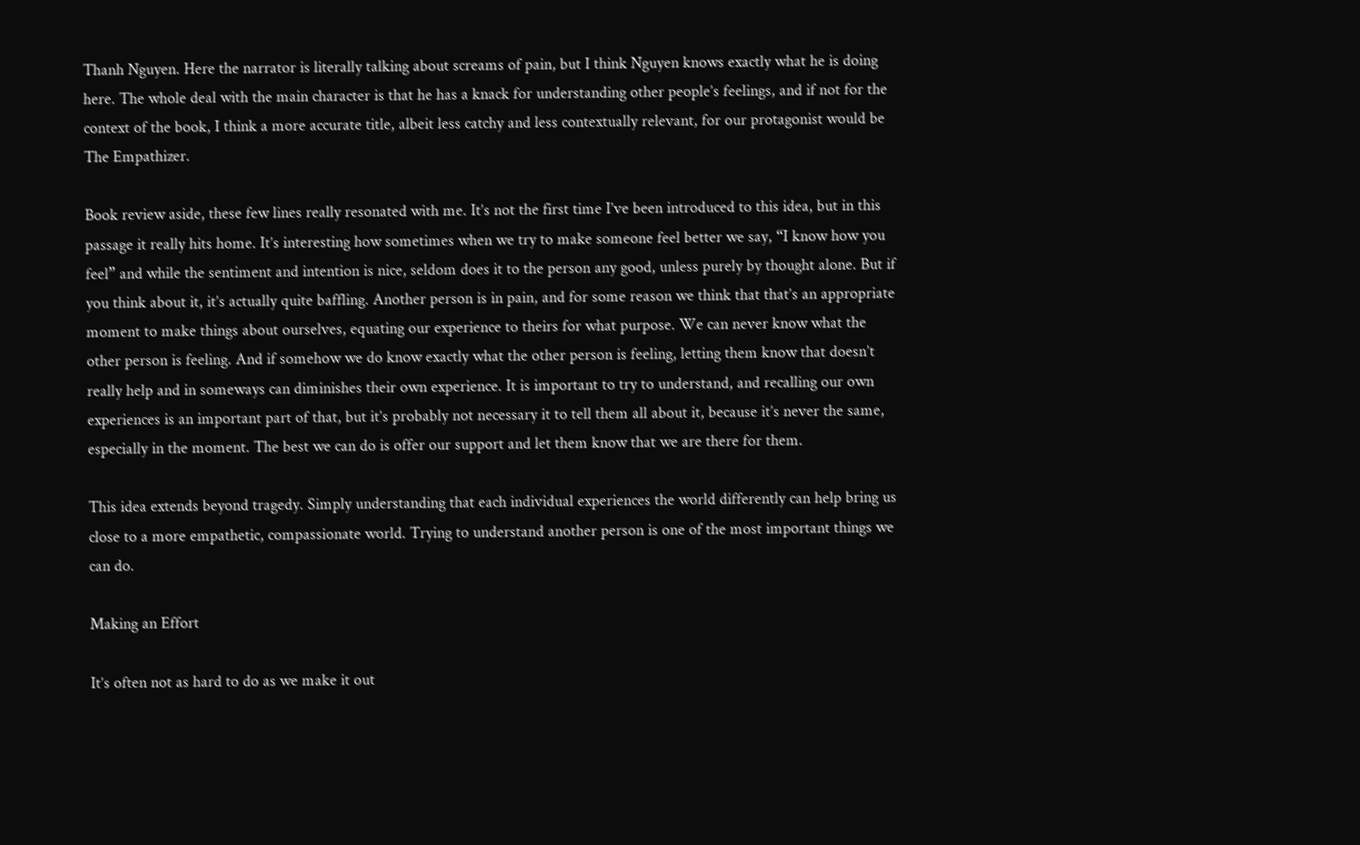Thanh Nguyen. Here the narrator is literally talking about screams of pain, but I think Nguyen knows exactly what he is doing here. The whole deal with the main character is that he has a knack for understanding other people’s feelings, and if not for the context of the book, I think a more accurate title, albeit less catchy and less contextually relevant, for our protagonist would be The Empathizer.

Book review aside, these few lines really resonated with me. It’s not the first time I’ve been introduced to this idea, but in this passage it really hits home. It’s interesting how sometimes when we try to make someone feel better we say, “I know how you feel” and while the sentiment and intention is nice, seldom does it to the person any good, unless purely by thought alone. But if you think about it, it’s actually quite baffling. Another person is in pain, and for some reason we think that that’s an appropriate moment to make things about ourselves, equating our experience to theirs for what purpose. We can never know what the other person is feeling. And if somehow we do know exactly what the other person is feeling, letting them know that doesn’t really help and in someways can diminishes their own experience. It is important to try to understand, and recalling our own experiences is an important part of that, but it’s probably not necessary it to tell them all about it, because it’s never the same, especially in the moment. The best we can do is offer our support and let them know that we are there for them.

This idea extends beyond tragedy. Simply understanding that each individual experiences the world differently can help bring us close to a more empathetic, compassionate world. Trying to understand another person is one of the most important things we can do.

Making an Effort

It’s often not as hard to do as we make it out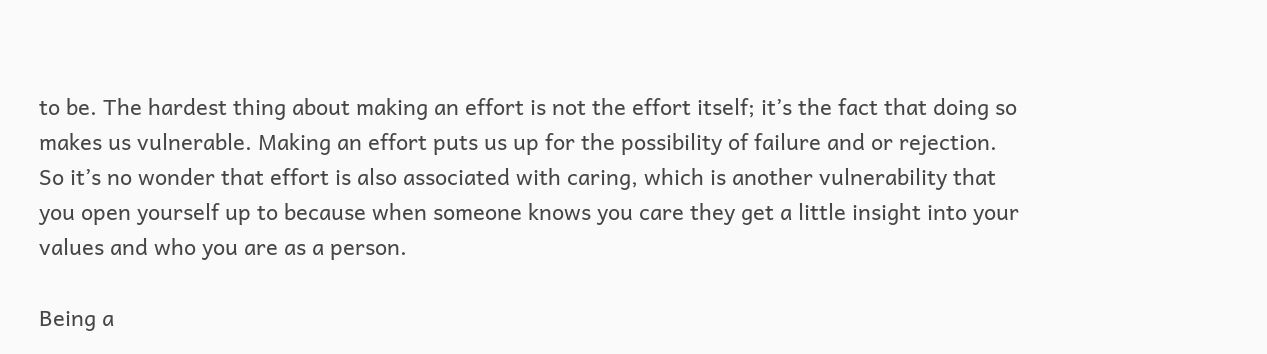to be. The hardest thing about making an effort is not the effort itself; it’s the fact that doing so makes us vulnerable. Making an effort puts us up for the possibility of failure and or rejection. So it’s no wonder that effort is also associated with caring, which is another vulnerability that you open yourself up to because when someone knows you care they get a little insight into your values and who you are as a person.

Being a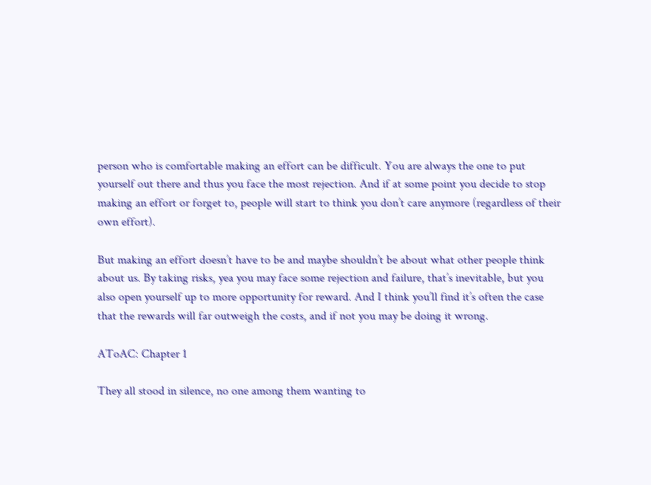person who is comfortable making an effort can be difficult. You are always the one to put yourself out there and thus you face the most rejection. And if at some point you decide to stop making an effort or forget to, people will start to think you don’t care anymore (regardless of their own effort).

But making an effort doesn’t have to be and maybe shouldn’t be about what other people think about us. By taking risks, yea you may face some rejection and failure, that’s inevitable, but you also open yourself up to more opportunity for reward. And I think you’ll find it’s often the case that the rewards will far outweigh the costs, and if not you may be doing it wrong.

AToAC: Chapter 1

They all stood in silence, no one among them wanting to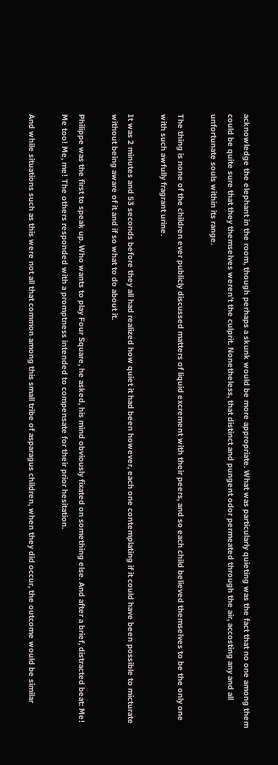acknowledge the elephant in the room, though perhaps a skunk would be more appropriate. What was particularly quieting was the fact that no one among them could be quite sure that they themselves weren’t the culprit. Nonetheless, that distinct and pungent odor permeated through the air, accosting any and all unfortunate souls within its range.

The thing is none of the children ever publicly discussed matters of liquid excrement with their peers, and so each child believed themselves to be the only one with such awfully fragrant urine.

It was 2 minutes and 53 seconds before they all had realized how quiet it had been however, each one contemplating if it could have been possible to micturate without being aware of it and if so what to do about it.

Philippe was the first to speak up. Who wants to play Four Square, he asked, his mind obviously fixated on something else. And after a brief, distracted beat: Me! Me too! Me, me! The others responded with a promptness intended to compensate for their prior hesitation.

And while situations such as this were not all that common among this small tribe of asparagus children, when they did occur, the outcome would be similar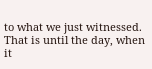to what we just witnessed. That is until the day, when it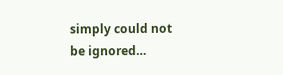simply could not be ignored…